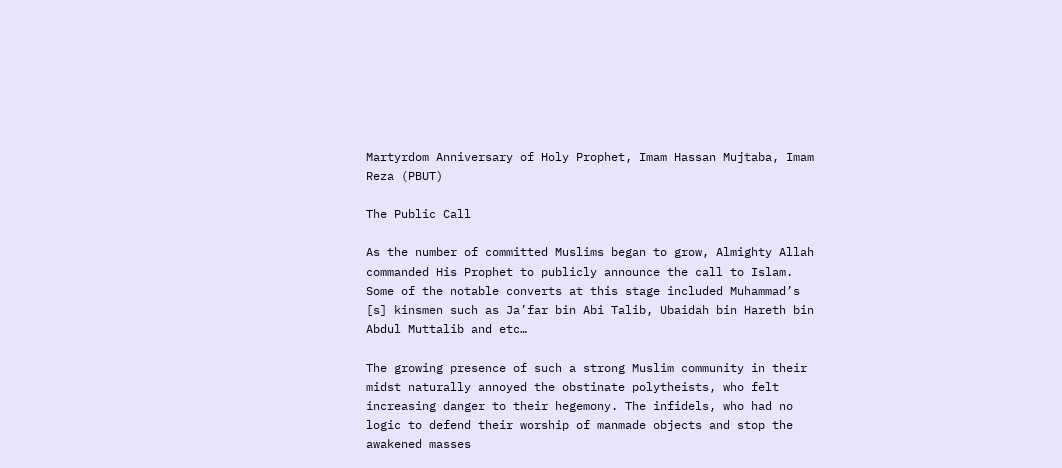Martyrdom Anniversary of Holy Prophet, Imam Hassan Mujtaba, Imam Reza (PBUT)

The Public Call

As the number of committed Muslims began to grow, Almighty Allah commanded His Prophet to publicly announce the call to Islam. Some of the notable converts at this stage included Muhammad’s [s] kinsmen such as Ja’far bin Abi Talib, Ubaidah bin Hareth bin Abdul Muttalib and etc…

The growing presence of such a strong Muslim community in their midst naturally annoyed the obstinate polytheists, who felt increasing danger to their hegemony. The infidels, who had no logic to defend their worship of manmade objects and stop the awakened masses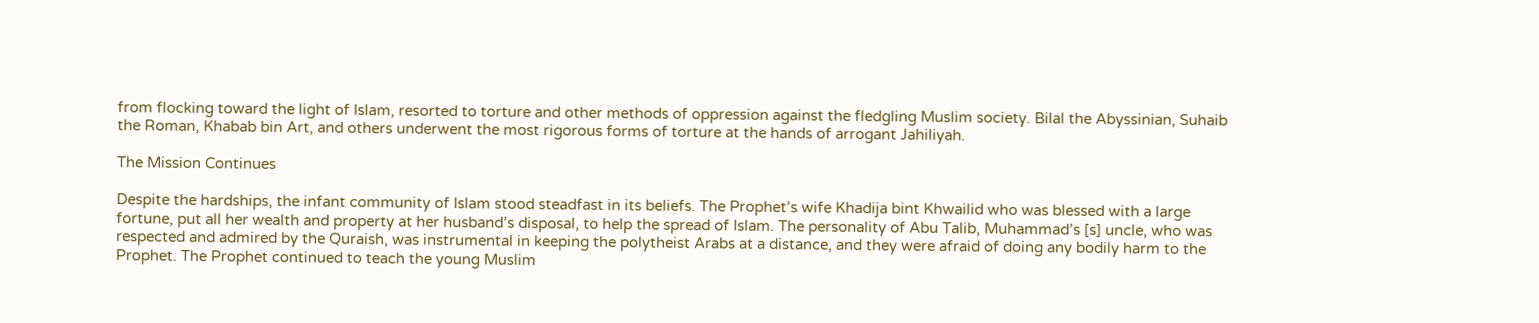from flocking toward the light of Islam, resorted to torture and other methods of oppression against the fledgling Muslim society. Bilal the Abyssinian, Suhaib the Roman, Khabab bin Art, and others underwent the most rigorous forms of torture at the hands of arrogant Jahiliyah.

The Mission Continues

Despite the hardships, the infant community of Islam stood steadfast in its beliefs. The Prophet’s wife Khadija bint Khwailid who was blessed with a large fortune, put all her wealth and property at her husband’s disposal, to help the spread of Islam. The personality of Abu Talib, Muhammad’s [s] uncle, who was respected and admired by the Quraish, was instrumental in keeping the polytheist Arabs at a distance, and they were afraid of doing any bodily harm to the Prophet. The Prophet continued to teach the young Muslim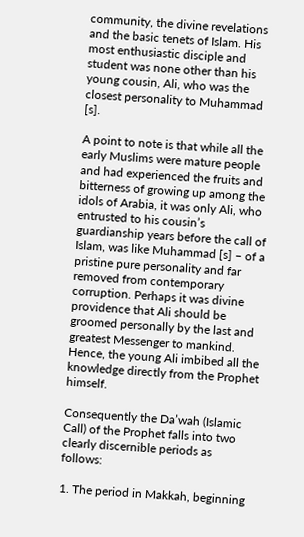community, the divine revelations and the basic tenets of Islam. His most enthusiastic disciple and student was none other than his young cousin, Ali, who was the closest personality to Muhammad [s].

A point to note is that while all the early Muslims were mature people and had experienced the fruits and bitterness of growing up among the idols of Arabia, it was only Ali, who entrusted to his cousin’s guardianship years before the call of Islam, was like Muhammad [s] – of a pristine pure personality and far removed from contemporary corruption. Perhaps it was divine providence that Ali should be groomed personally by the last and greatest Messenger to mankind. Hence, the young Ali imbibed all the knowledge directly from the Prophet himself.

Consequently the Da’wah (Islamic Call) of the Prophet falls into two clearly discernible periods as follows:

1. The period in Makkah, beginning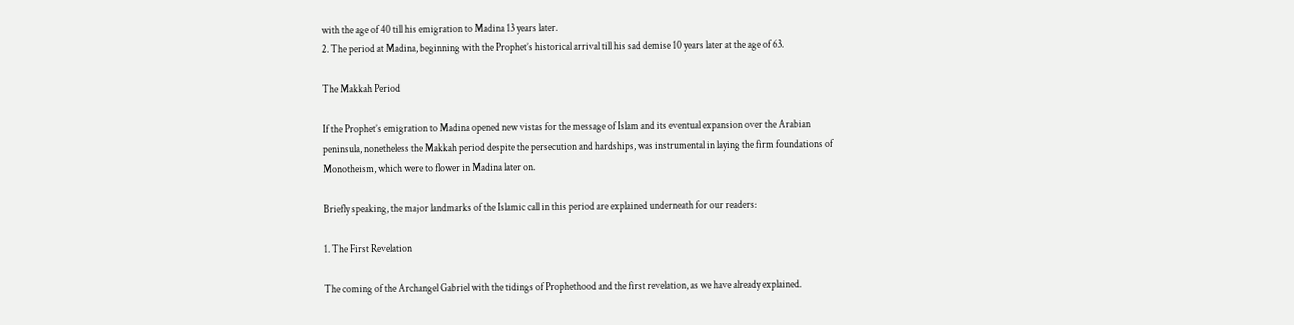with the age of 40 till his emigration to Madina 13 years later.
2. The period at Madina, beginning with the Prophet’s historical arrival till his sad demise 10 years later at the age of 63.

The Makkah Period

If the Prophet’s emigration to Madina opened new vistas for the message of Islam and its eventual expansion over the Arabian peninsula, nonetheless the Makkah period despite the persecution and hardships, was instrumental in laying the firm foundations of Monotheism, which were to flower in Madina later on.

Briefly speaking, the major landmarks of the Islamic call in this period are explained underneath for our readers:

1. The First Revelation

The coming of the Archangel Gabriel with the tidings of Prophethood and the first revelation, as we have already explained.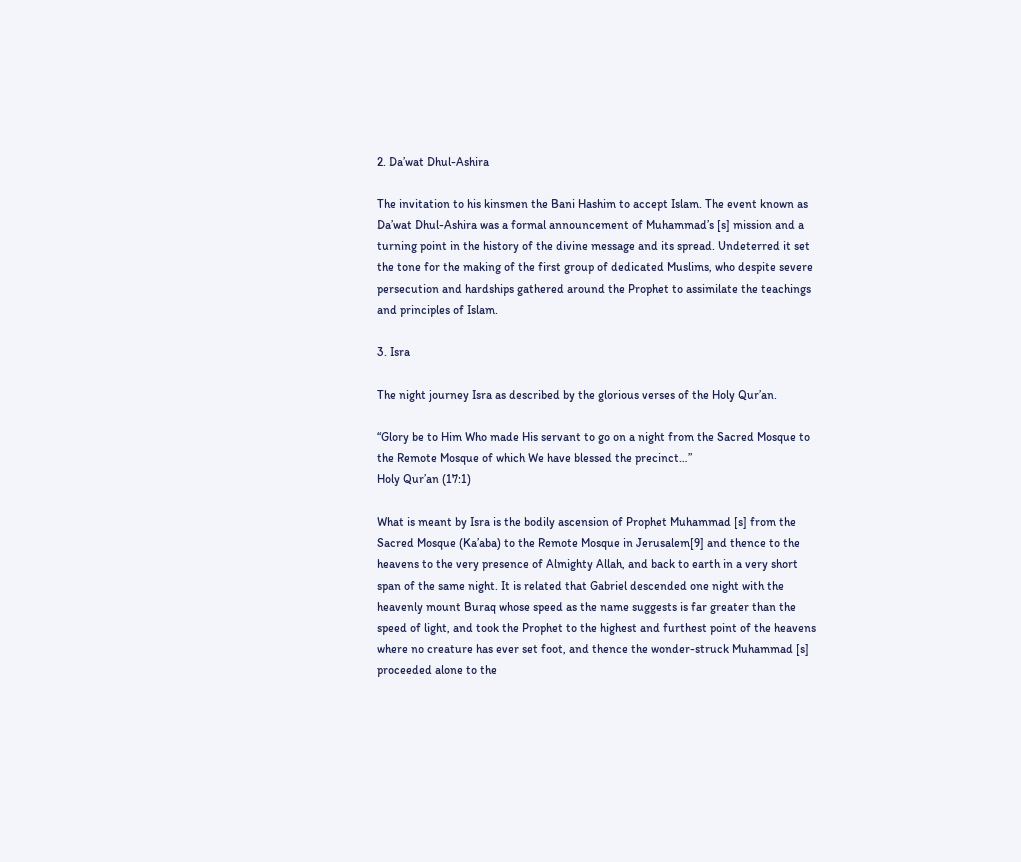2. Da’wat Dhul-Ashira

The invitation to his kinsmen the Bani Hashim to accept Islam. The event known as Da’wat Dhul-Ashira was a formal announcement of Muhammad’s [s] mission and a turning point in the history of the divine message and its spread. Undeterred it set the tone for the making of the first group of dedicated Muslims, who despite severe persecution and hardships gathered around the Prophet to assimilate the teachings and principles of Islam.

3. Isra

The night journey Isra as described by the glorious verses of the Holy Qur’an.

“Glory be to Him Who made His servant to go on a night from the Sacred Mosque to the Remote Mosque of which We have blessed the precinct…”
Holy Qur’an (17:1)

What is meant by Isra is the bodily ascension of Prophet Muhammad [s] from the Sacred Mosque (Ka’aba) to the Remote Mosque in Jerusalem[9] and thence to the heavens to the very presence of Almighty Allah, and back to earth in a very short span of the same night. It is related that Gabriel descended one night with the heavenly mount Buraq whose speed as the name suggests is far greater than the speed of light, and took the Prophet to the highest and furthest point of the heavens where no creature has ever set foot, and thence the wonder-struck Muhammad [s] proceeded alone to the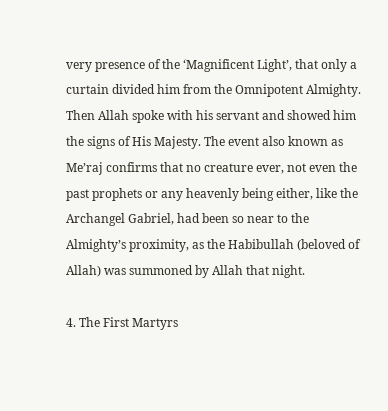very presence of the ‘Magnificent Light’, that only a curtain divided him from the Omnipotent Almighty. Then Allah spoke with his servant and showed him the signs of His Majesty. The event also known as Me’raj confirms that no creature ever, not even the past prophets or any heavenly being either, like the Archangel Gabriel, had been so near to the Almighty’s proximity, as the Habibullah (beloved of Allah) was summoned by Allah that night.

4. The First Martyrs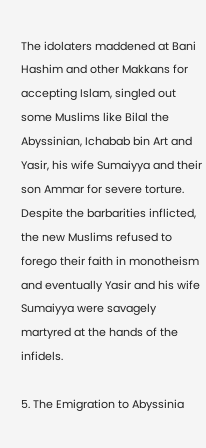The idolaters maddened at Bani Hashim and other Makkans for accepting Islam, singled out some Muslims like Bilal the Abyssinian, Ichabab bin Art and Yasir, his wife Sumaiyya and their son Ammar for severe torture. Despite the barbarities inflicted, the new Muslims refused to forego their faith in monotheism and eventually Yasir and his wife Sumaiyya were savagely martyred at the hands of the infidels.

5. The Emigration to Abyssinia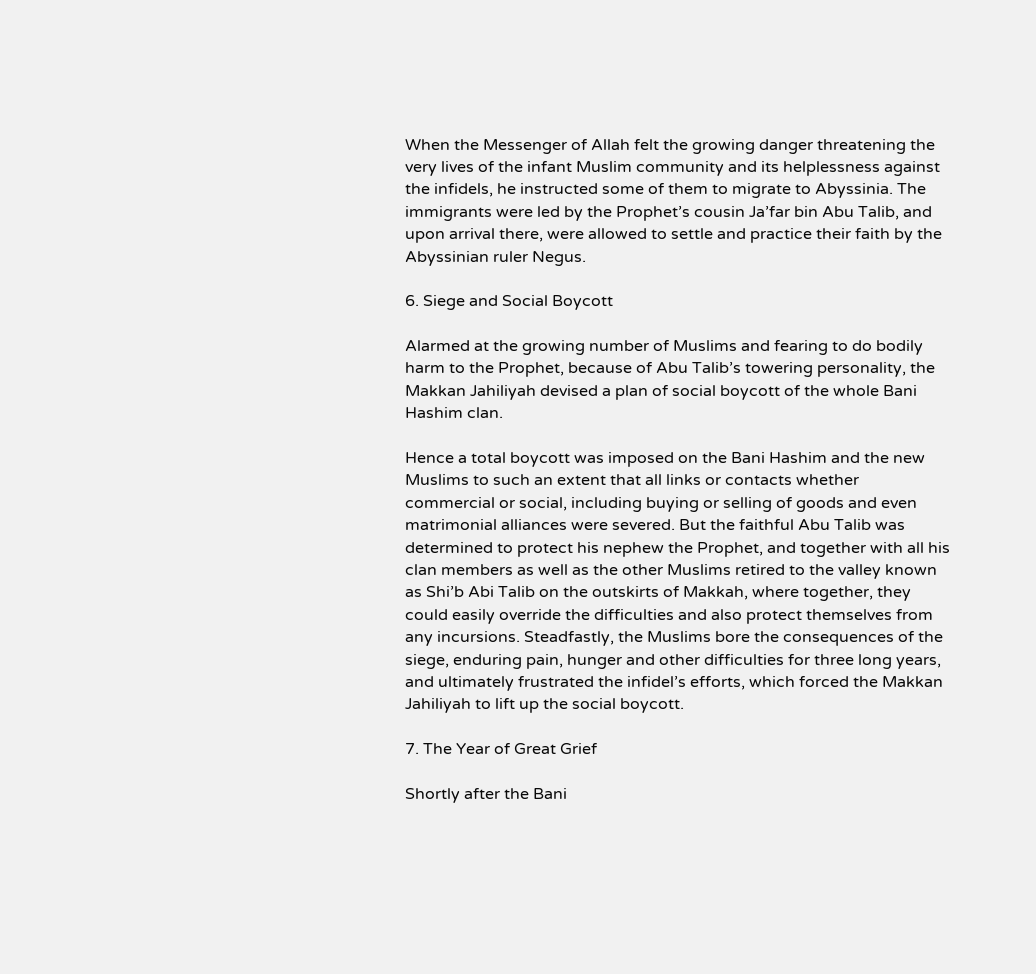When the Messenger of Allah felt the growing danger threatening the very lives of the infant Muslim community and its helplessness against the infidels, he instructed some of them to migrate to Abyssinia. The immigrants were led by the Prophet’s cousin Ja’far bin Abu Talib, and upon arrival there, were allowed to settle and practice their faith by the Abyssinian ruler Negus.

6. Siege and Social Boycott

Alarmed at the growing number of Muslims and fearing to do bodily harm to the Prophet, because of Abu Talib’s towering personality, the Makkan Jahiliyah devised a plan of social boycott of the whole Bani Hashim clan.

Hence a total boycott was imposed on the Bani Hashim and the new Muslims to such an extent that all links or contacts whether commercial or social, including buying or selling of goods and even matrimonial alliances were severed. But the faithful Abu Talib was determined to protect his nephew the Prophet, and together with all his clan members as well as the other Muslims retired to the valley known as Shi’b Abi Talib on the outskirts of Makkah, where together, they could easily override the difficulties and also protect themselves from any incursions. Steadfastly, the Muslims bore the consequences of the siege, enduring pain, hunger and other difficulties for three long years, and ultimately frustrated the infidel’s efforts, which forced the Makkan Jahiliyah to lift up the social boycott.

7. The Year of Great Grief

Shortly after the Bani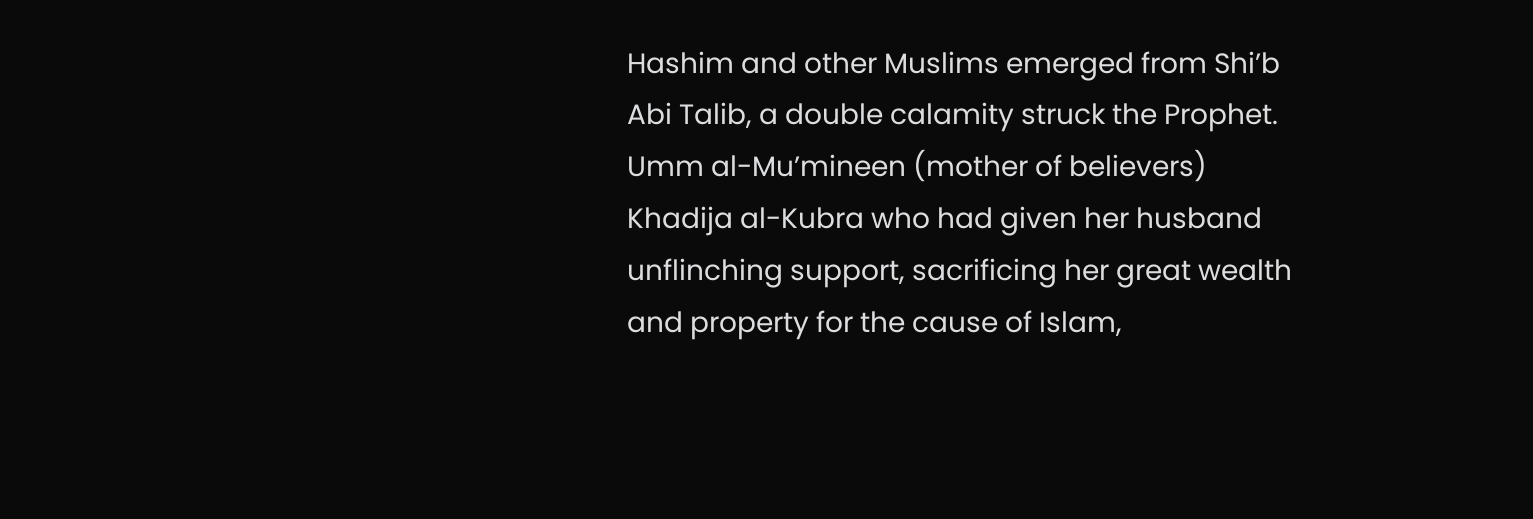Hashim and other Muslims emerged from Shi’b Abi Talib, a double calamity struck the Prophet. Umm al-Mu’mineen (mother of believers) Khadija al-Kubra who had given her husband unflinching support, sacrificing her great wealth and property for the cause of Islam,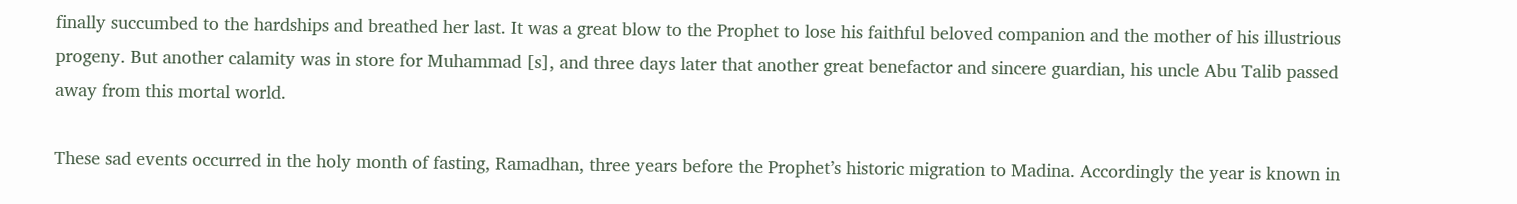finally succumbed to the hardships and breathed her last. It was a great blow to the Prophet to lose his faithful beloved companion and the mother of his illustrious progeny. But another calamity was in store for Muhammad [s], and three days later that another great benefactor and sincere guardian, his uncle Abu Talib passed away from this mortal world.

These sad events occurred in the holy month of fasting, Ramadhan, three years before the Prophet’s historic migration to Madina. Accordingly the year is known in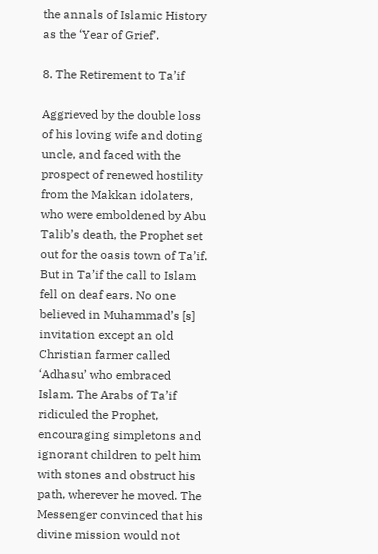the annals of Islamic History as the ‘Year of Grief’.

8. The Retirement to Ta’if

Aggrieved by the double loss of his loving wife and doting uncle, and faced with the prospect of renewed hostility from the Makkan idolaters, who were emboldened by Abu Talib’s death, the Prophet set out for the oasis town of Ta’if. But in Ta’if the call to Islam fell on deaf ears. No one believed in Muhammad’s [s] invitation except an old Christian farmer called ‘Adhasu’ who embraced Islam. The Arabs of Ta’if ridiculed the Prophet, encouraging simpletons and ignorant children to pelt him with stones and obstruct his path, wherever he moved. The Messenger convinced that his divine mission would not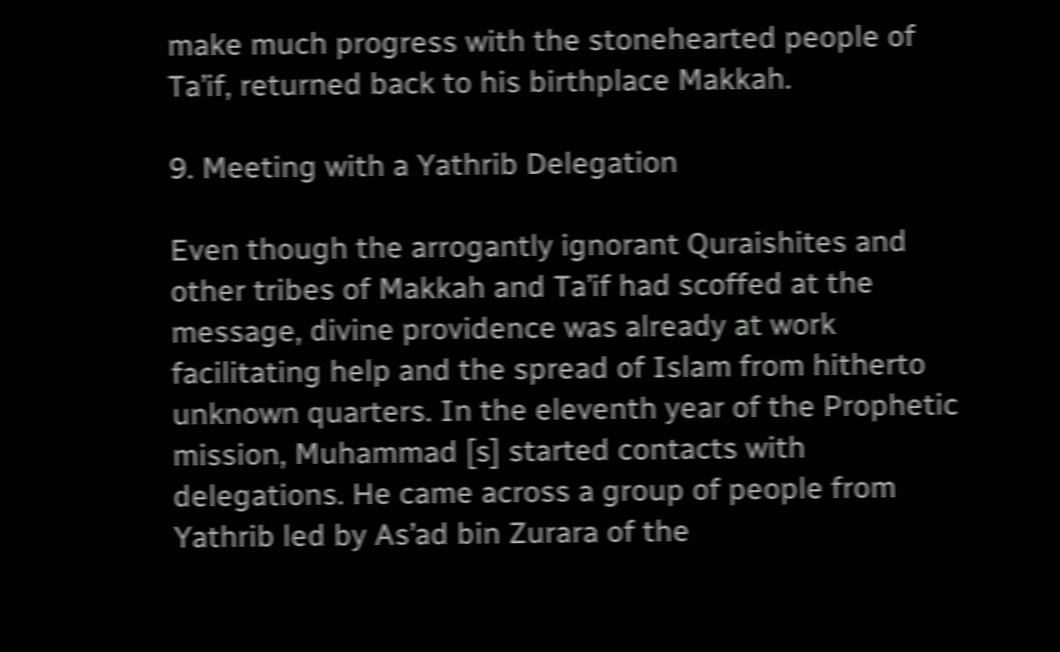make much progress with the stonehearted people of Ta’if, returned back to his birthplace Makkah.

9. Meeting with a Yathrib Delegation

Even though the arrogantly ignorant Quraishites and other tribes of Makkah and Ta’if had scoffed at the message, divine providence was already at work facilitating help and the spread of Islam from hitherto unknown quarters. In the eleventh year of the Prophetic mission, Muhammad [s] started contacts with delegations. He came across a group of people from Yathrib led by As’ad bin Zurara of the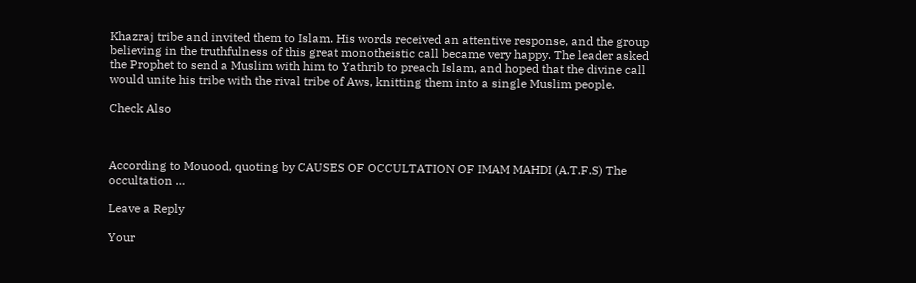Khazraj tribe and invited them to Islam. His words received an attentive response, and the group believing in the truthfulness of this great monotheistic call became very happy. The leader asked the Prophet to send a Muslim with him to Yathrib to preach Islam, and hoped that the divine call would unite his tribe with the rival tribe of Aws, knitting them into a single Muslim people.

Check Also



According to Mouood, quoting by CAUSES OF OCCULTATION OF IMAM MAHDI (A.T.F.S) The occultation …

Leave a Reply

Your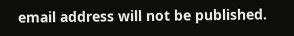email address will not be published.